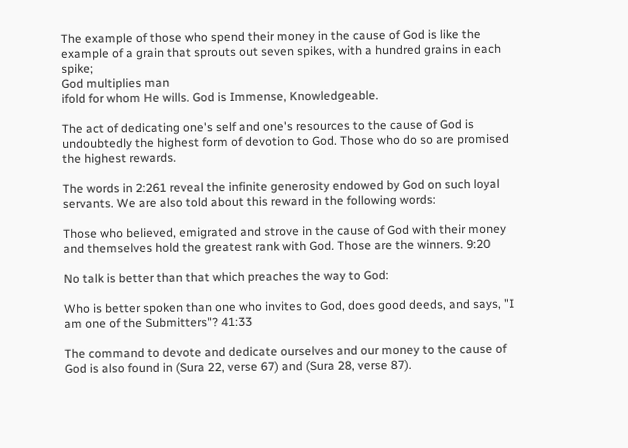The example of those who spend their money in the cause of God is like the
example of a grain that sprouts out seven spikes, with a hundred grains in each spike;
God multiplies man
ifold for whom He wills. God is Immense, Knowledgeable.

The act of dedicating one's self and one's resources to the cause of God is undoubtedly the highest form of devotion to God. Those who do so are promised the highest rewards.

The words in 2:261 reveal the infinite generosity endowed by God on such loyal servants. We are also told about this reward in the following words:

Those who believed, emigrated and strove in the cause of God with their money and themselves hold the greatest rank with God. Those are the winners. 9:20

No talk is better than that which preaches the way to God:

Who is better spoken than one who invites to God, does good deeds, and says, "I am one of the Submitters"? 41:33

The command to devote and dedicate ourselves and our money to the cause of God is also found in (Sura 22, verse 67) and (Sura 28, verse 87).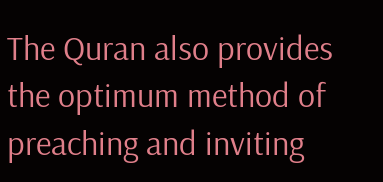The Quran also provides the optimum method of preaching and inviting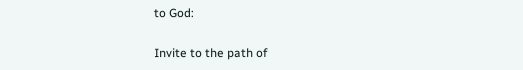to God:

Invite to the path of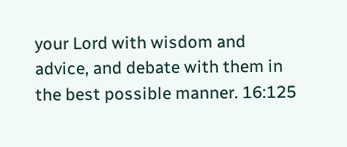your Lord with wisdom and advice, and debate with them in the best possible manner. 16:125